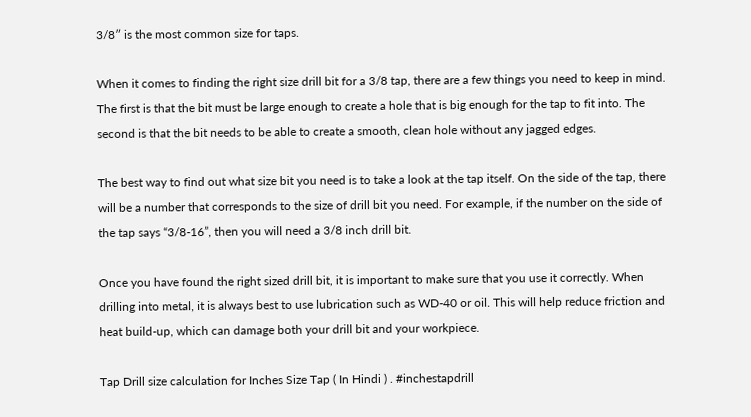3/8″ is the most common size for taps.

When it comes to finding the right size drill bit for a 3/8 tap, there are a few things you need to keep in mind. The first is that the bit must be large enough to create a hole that is big enough for the tap to fit into. The second is that the bit needs to be able to create a smooth, clean hole without any jagged edges.

The best way to find out what size bit you need is to take a look at the tap itself. On the side of the tap, there will be a number that corresponds to the size of drill bit you need. For example, if the number on the side of the tap says “3/8-16”, then you will need a 3/8 inch drill bit.

Once you have found the right sized drill bit, it is important to make sure that you use it correctly. When drilling into metal, it is always best to use lubrication such as WD-40 or oil. This will help reduce friction and heat build-up, which can damage both your drill bit and your workpiece.

Tap Drill size calculation for Inches Size Tap ( In Hindi ) . #inchestapdrill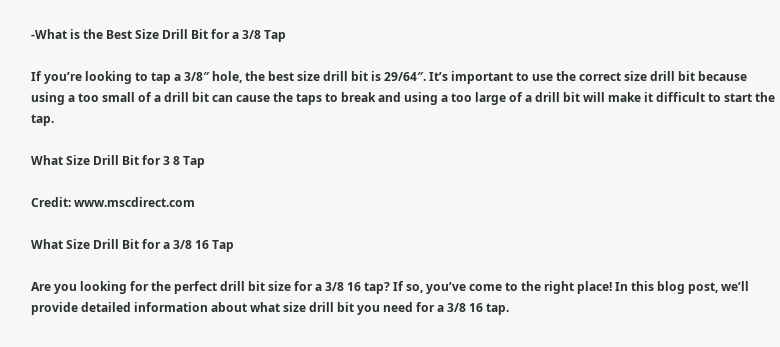-What is the Best Size Drill Bit for a 3/8 Tap

If you’re looking to tap a 3/8″ hole, the best size drill bit is 29/64″. It’s important to use the correct size drill bit because using a too small of a drill bit can cause the taps to break and using a too large of a drill bit will make it difficult to start the tap.

What Size Drill Bit for 3 8 Tap

Credit: www.mscdirect.com

What Size Drill Bit for a 3/8 16 Tap

Are you looking for the perfect drill bit size for a 3/8 16 tap? If so, you’ve come to the right place! In this blog post, we’ll provide detailed information about what size drill bit you need for a 3/8 16 tap.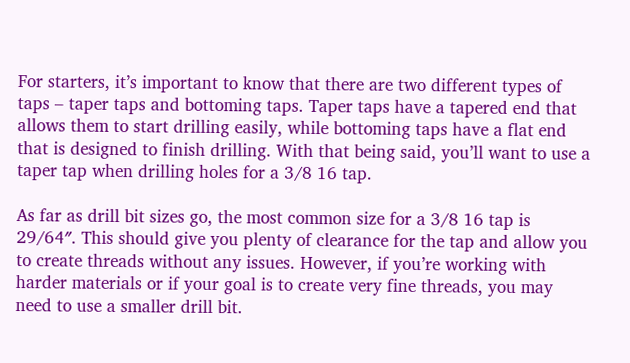For starters, it’s important to know that there are two different types of taps – taper taps and bottoming taps. Taper taps have a tapered end that allows them to start drilling easily, while bottoming taps have a flat end that is designed to finish drilling. With that being said, you’ll want to use a taper tap when drilling holes for a 3/8 16 tap.

As far as drill bit sizes go, the most common size for a 3/8 16 tap is 29/64″. This should give you plenty of clearance for the tap and allow you to create threads without any issues. However, if you’re working with harder materials or if your goal is to create very fine threads, you may need to use a smaller drill bit.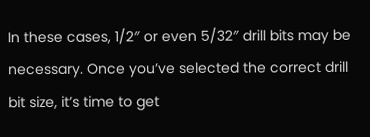In these cases, 1/2″ or even 5/32″ drill bits may be necessary. Once you’ve selected the correct drill bit size, it’s time to get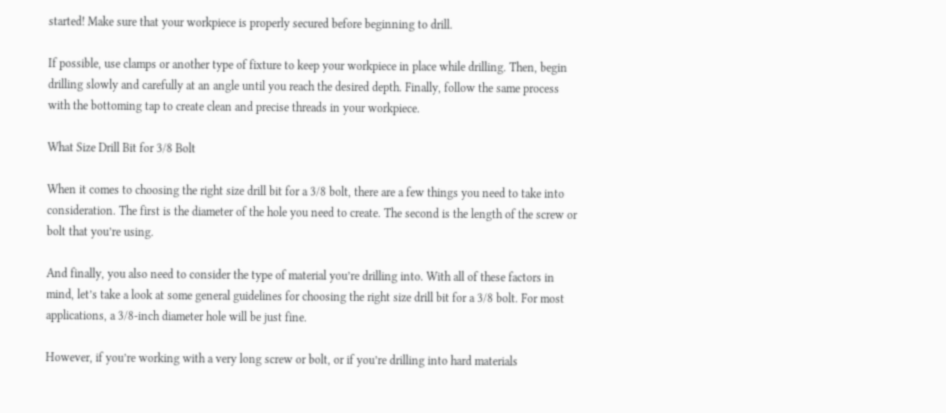started! Make sure that your workpiece is properly secured before beginning to drill.

If possible, use clamps or another type of fixture to keep your workpiece in place while drilling. Then, begin drilling slowly and carefully at an angle until you reach the desired depth. Finally, follow the same process with the bottoming tap to create clean and precise threads in your workpiece.

What Size Drill Bit for 3/8 Bolt

When it comes to choosing the right size drill bit for a 3/8 bolt, there are a few things you need to take into consideration. The first is the diameter of the hole you need to create. The second is the length of the screw or bolt that you’re using.

And finally, you also need to consider the type of material you’re drilling into. With all of these factors in mind, let’s take a look at some general guidelines for choosing the right size drill bit for a 3/8 bolt. For most applications, a 3/8-inch diameter hole will be just fine.

However, if you’re working with a very long screw or bolt, or if you’re drilling into hard materials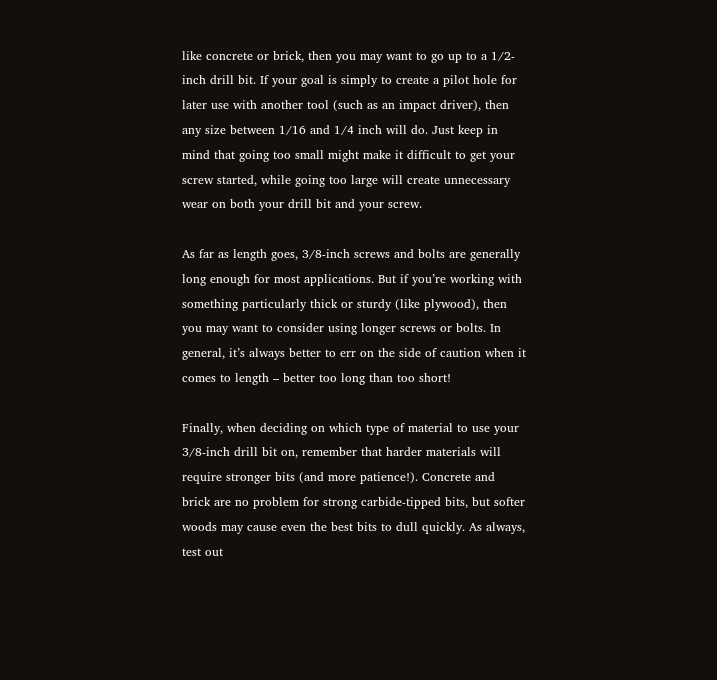like concrete or brick, then you may want to go up to a 1/2-inch drill bit. If your goal is simply to create a pilot hole for later use with another tool (such as an impact driver), then any size between 1/16 and 1/4 inch will do. Just keep in mind that going too small might make it difficult to get your screw started, while going too large will create unnecessary wear on both your drill bit and your screw.

As far as length goes, 3/8-inch screws and bolts are generally long enough for most applications. But if you’re working with something particularly thick or sturdy (like plywood), then you may want to consider using longer screws or bolts. In general, it’s always better to err on the side of caution when it comes to length – better too long than too short!

Finally, when deciding on which type of material to use your 3/8-inch drill bit on, remember that harder materials will require stronger bits (and more patience!). Concrete and brick are no problem for strong carbide-tipped bits, but softer woods may cause even the best bits to dull quickly. As always, test out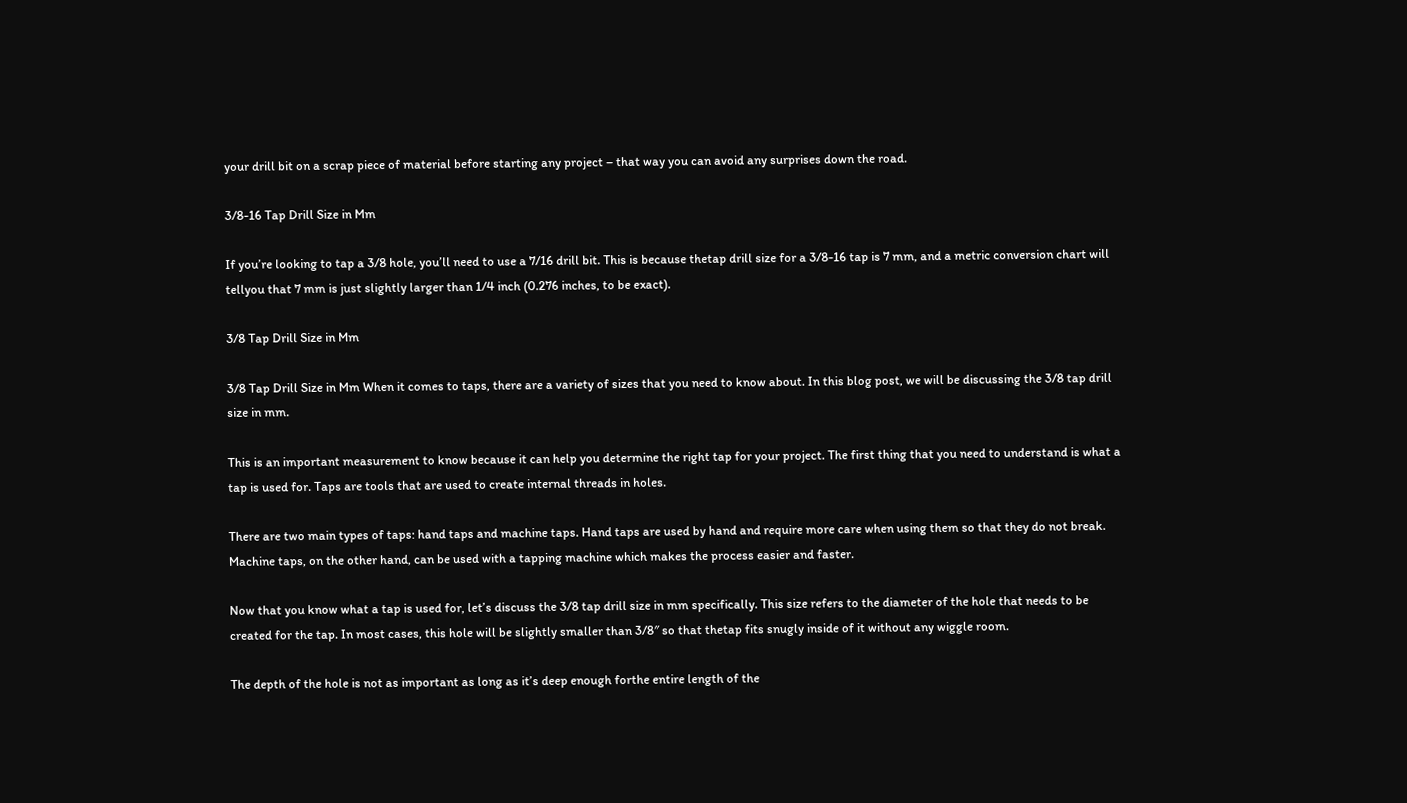your drill bit on a scrap piece of material before starting any project – that way you can avoid any surprises down the road.

3/8-16 Tap Drill Size in Mm

If you’re looking to tap a 3/8 hole, you’ll need to use a 7/16 drill bit. This is because thetap drill size for a 3/8-16 tap is 7 mm, and a metric conversion chart will tellyou that 7 mm is just slightly larger than 1/4 inch (0.276 inches, to be exact).

3/8 Tap Drill Size in Mm

3/8 Tap Drill Size in Mm When it comes to taps, there are a variety of sizes that you need to know about. In this blog post, we will be discussing the 3/8 tap drill size in mm.

This is an important measurement to know because it can help you determine the right tap for your project. The first thing that you need to understand is what a tap is used for. Taps are tools that are used to create internal threads in holes.

There are two main types of taps: hand taps and machine taps. Hand taps are used by hand and require more care when using them so that they do not break. Machine taps, on the other hand, can be used with a tapping machine which makes the process easier and faster.

Now that you know what a tap is used for, let’s discuss the 3/8 tap drill size in mm specifically. This size refers to the diameter of the hole that needs to be created for the tap. In most cases, this hole will be slightly smaller than 3/8″ so that thetap fits snugly inside of it without any wiggle room.

The depth of the hole is not as important as long as it’s deep enough forthe entire length of the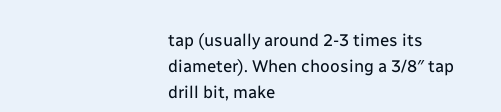tap (usually around 2-3 times its diameter). When choosing a 3/8″ tap drill bit, make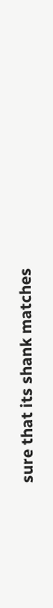sure that its shank matches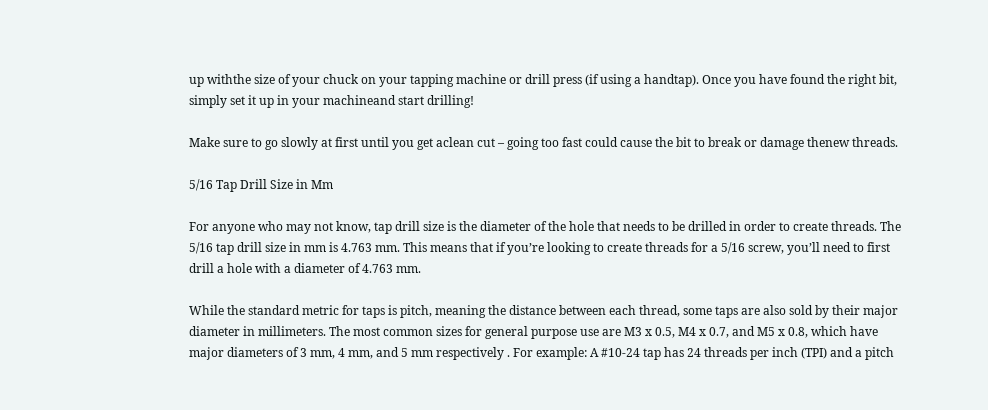up withthe size of your chuck on your tapping machine or drill press (if using a handtap). Once you have found the right bit, simply set it up in your machineand start drilling!

Make sure to go slowly at first until you get aclean cut – going too fast could cause the bit to break or damage thenew threads.

5/16 Tap Drill Size in Mm

For anyone who may not know, tap drill size is the diameter of the hole that needs to be drilled in order to create threads. The 5/16 tap drill size in mm is 4.763 mm. This means that if you’re looking to create threads for a 5/16 screw, you’ll need to first drill a hole with a diameter of 4.763 mm.

While the standard metric for taps is pitch, meaning the distance between each thread, some taps are also sold by their major diameter in millimeters. The most common sizes for general purpose use are M3 x 0.5, M4 x 0.7, and M5 x 0.8, which have major diameters of 3 mm, 4 mm, and 5 mm respectively . For example: A #10-24 tap has 24 threads per inch (TPI) and a pitch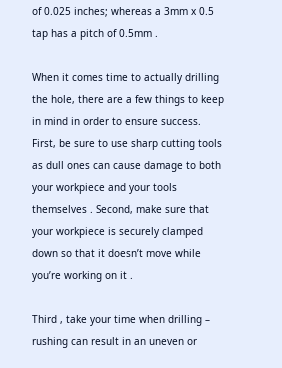of 0.025 inches; whereas a 3mm x 0.5 tap has a pitch of 0.5mm .

When it comes time to actually drilling the hole, there are a few things to keep in mind in order to ensure success. First, be sure to use sharp cutting tools as dull ones can cause damage to both your workpiece and your tools themselves . Second, make sure that your workpiece is securely clamped down so that it doesn’t move while you’re working on it .

Third , take your time when drilling – rushing can result in an uneven or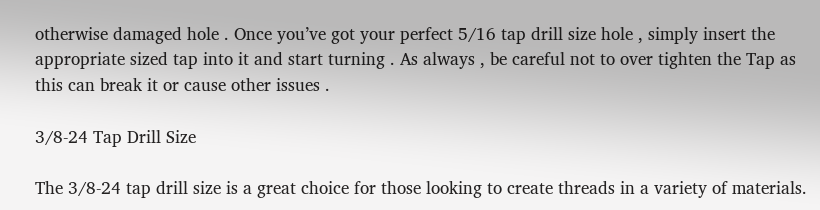otherwise damaged hole . Once you’ve got your perfect 5/16 tap drill size hole , simply insert the appropriate sized tap into it and start turning . As always , be careful not to over tighten the Tap as this can break it or cause other issues .

3/8-24 Tap Drill Size

The 3/8-24 tap drill size is a great choice for those looking to create threads in a variety of materials.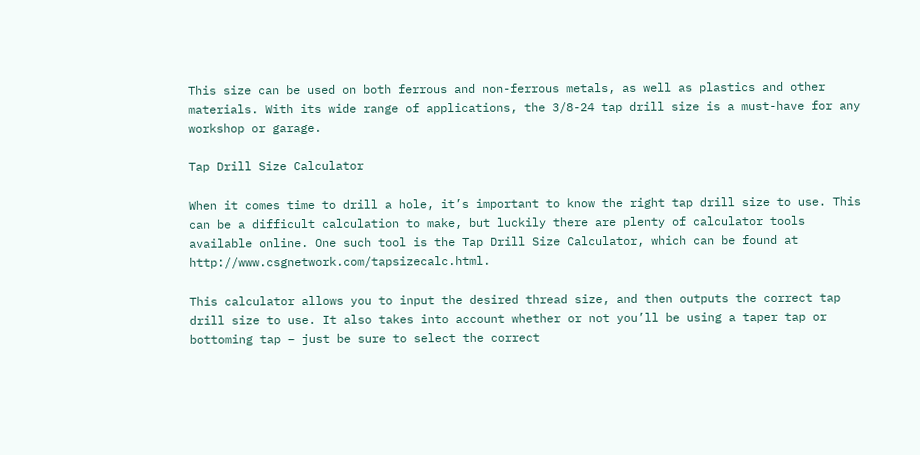This size can be used on both ferrous and non-ferrous metals, as well as plastics and other materials. With its wide range of applications, the 3/8-24 tap drill size is a must-have for any workshop or garage.

Tap Drill Size Calculator

When it comes time to drill a hole, it’s important to know the right tap drill size to use. This can be a difficult calculation to make, but luckily there are plenty of calculator tools available online. One such tool is the Tap Drill Size Calculator, which can be found at http://www.csgnetwork.com/tapsizecalc.html.

This calculator allows you to input the desired thread size, and then outputs the correct tap drill size to use. It also takes into account whether or not you’ll be using a taper tap or bottoming tap – just be sure to select the correct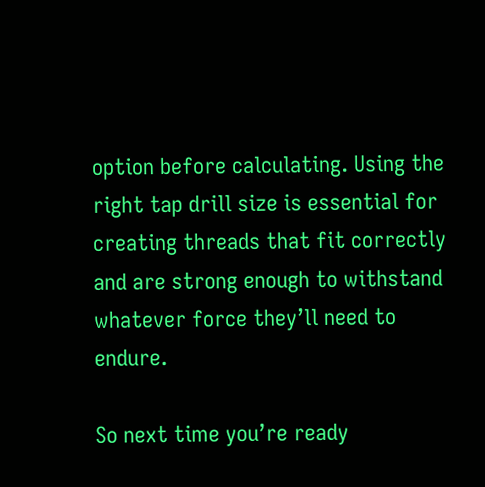option before calculating. Using the right tap drill size is essential for creating threads that fit correctly and are strong enough to withstand whatever force they’ll need to endure.

So next time you’re ready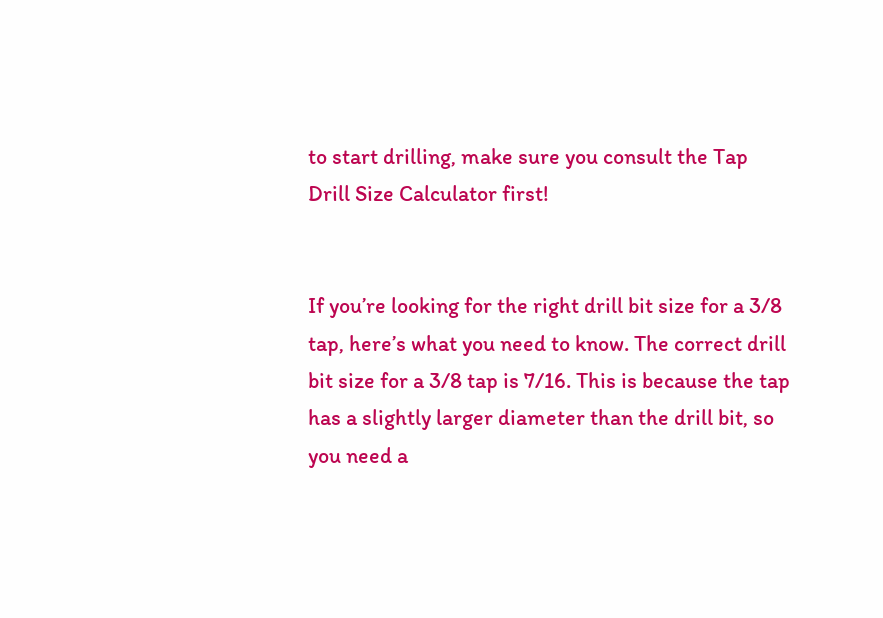to start drilling, make sure you consult the Tap Drill Size Calculator first!


If you’re looking for the right drill bit size for a 3/8 tap, here’s what you need to know. The correct drill bit size for a 3/8 tap is 7/16. This is because the tap has a slightly larger diameter than the drill bit, so you need a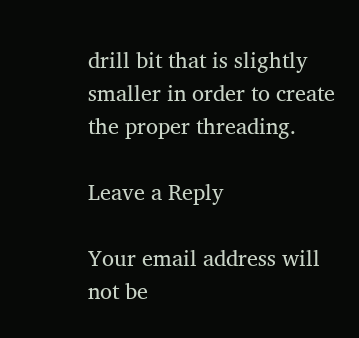drill bit that is slightly smaller in order to create the proper threading.

Leave a Reply

Your email address will not be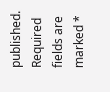published. Required fields are marked *